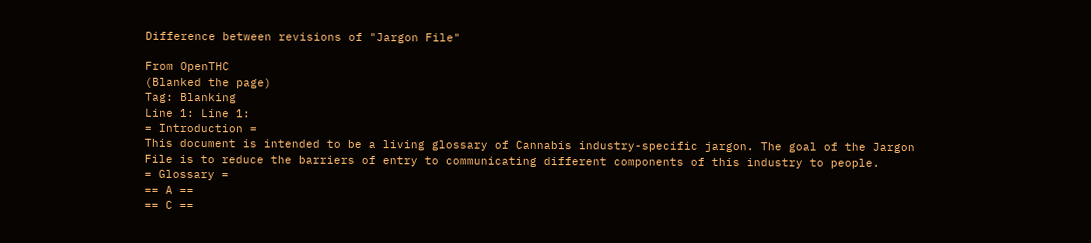Difference between revisions of "Jargon File"

From OpenTHC
(Blanked the page)
Tag: Blanking
Line 1: Line 1:
= Introduction =
This document is intended to be a living glossary of Cannabis industry-specific jargon. The goal of the Jargon File is to reduce the barriers of entry to communicating different components of this industry to people.
= Glossary =
== A ==
== C ==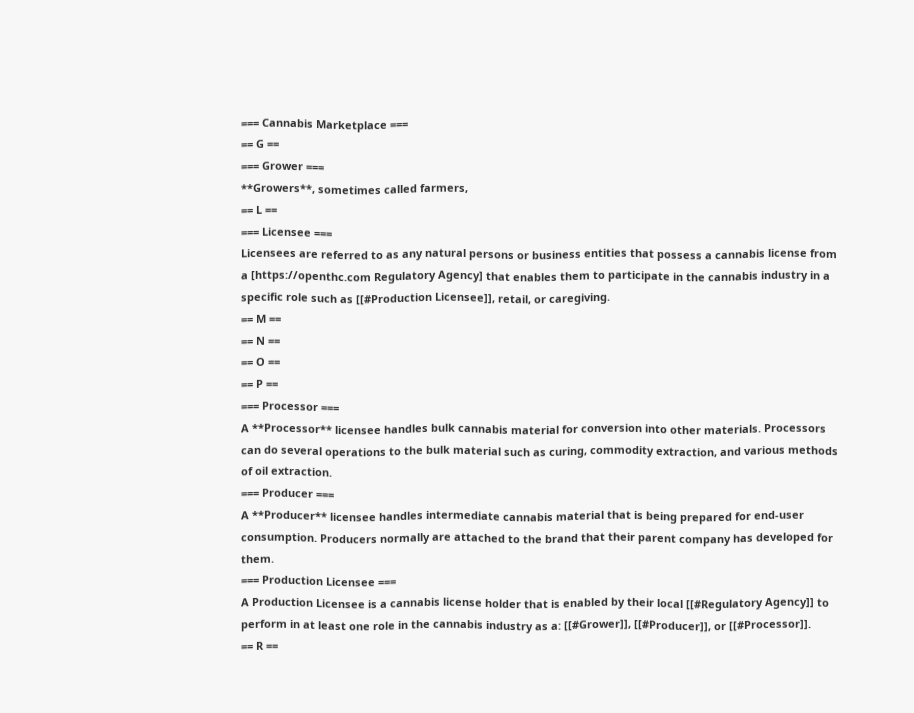=== Cannabis Marketplace ===
== G ==
=== Grower ===
**Growers**, sometimes called farmers,
== L ==
=== Licensee ===
Licensees are referred to as any natural persons or business entities that possess a cannabis license from a [https://openthc.com Regulatory Agency] that enables them to participate in the cannabis industry in a specific role such as [[#Production Licensee]], retail, or caregiving.
== M ==
== N ==
== O ==
== P ==
=== Processor ===
A **Processor** licensee handles bulk cannabis material for conversion into other materials. Processors can do several operations to the bulk material such as curing, commodity extraction, and various methods of oil extraction.
=== Producer ===
A **Producer** licensee handles intermediate cannabis material that is being prepared for end-user consumption. Producers normally are attached to the brand that their parent company has developed for them.
=== Production Licensee ===
A Production Licensee is a cannabis license holder that is enabled by their local [[#Regulatory Agency]] to perform in at least one role in the cannabis industry as a: [[#Grower]], [[#Producer]], or [[#Processor]].
== R ==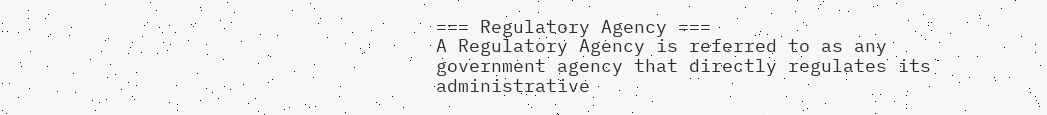=== Regulatory Agency ===
A Regulatory Agency is referred to as any government agency that directly regulates its administrative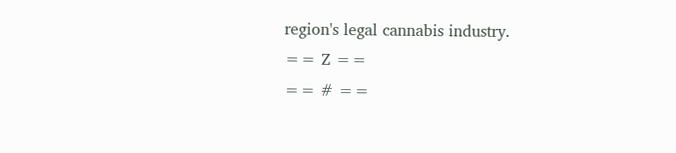region's legal cannabis industry.
== Z ==
== # ==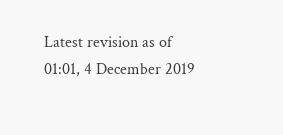Latest revision as of 01:01, 4 December 2019